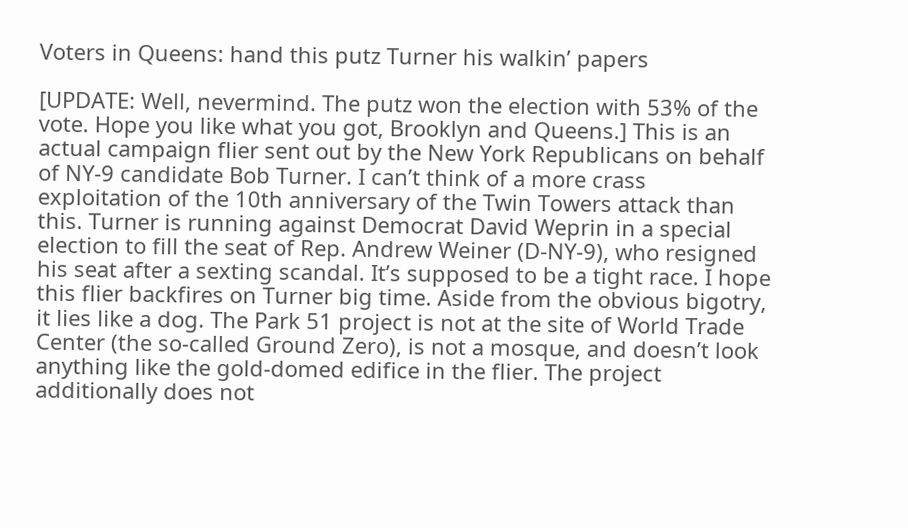Voters in Queens: hand this putz Turner his walkin’ papers

[UPDATE: Well, nevermind. The putz won the election with 53% of the vote. Hope you like what you got, Brooklyn and Queens.] This is an actual campaign flier sent out by the New York Republicans on behalf of NY-9 candidate Bob Turner. I can’t think of a more crass exploitation of the 10th anniversary of the Twin Towers attack than this. Turner is running against Democrat David Weprin in a special election to fill the seat of Rep. Andrew Weiner (D-NY-9), who resigned his seat after a sexting scandal. It’s supposed to be a tight race. I hope this flier backfires on Turner big time. Aside from the obvious bigotry, it lies like a dog. The Park 51 project is not at the site of World Trade Center (the so-called Ground Zero), is not a mosque, and doesn’t look anything like the gold-domed edifice in the flier. The project additionally does not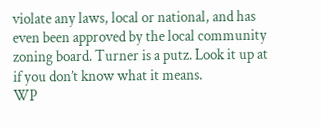violate any laws, local or national, and has even been approved by the local community zoning board. Turner is a putz. Look it up at if you don’t know what it means.
WP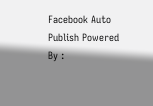Facebook Auto Publish Powered By :